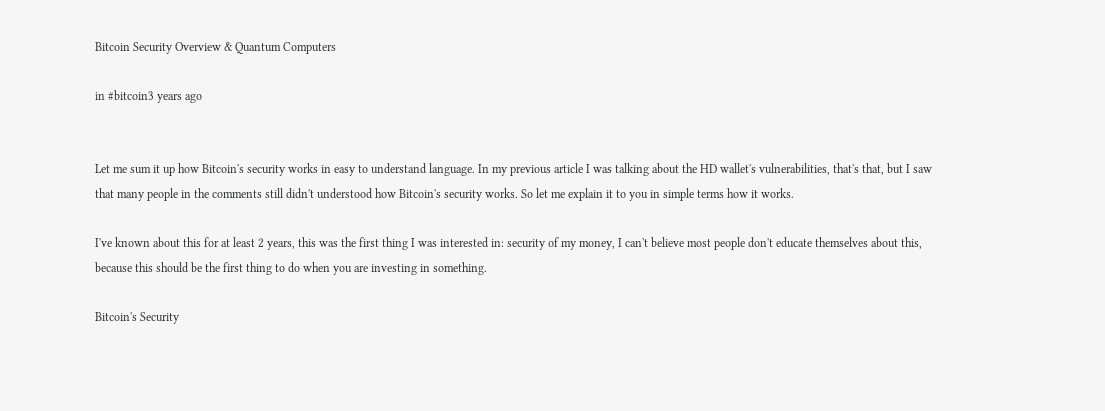Bitcoin Security Overview & Quantum Computers

in #bitcoin3 years ago


Let me sum it up how Bitcoin's security works in easy to understand language. In my previous article I was talking about the HD wallet's vulnerabilities, that's that, but I saw that many people in the comments still didn't understood how Bitcoin's security works. So let me explain it to you in simple terms how it works.

I've known about this for at least 2 years, this was the first thing I was interested in: security of my money, I can't believe most people don't educate themselves about this, because this should be the first thing to do when you are investing in something.

Bitcoin's Security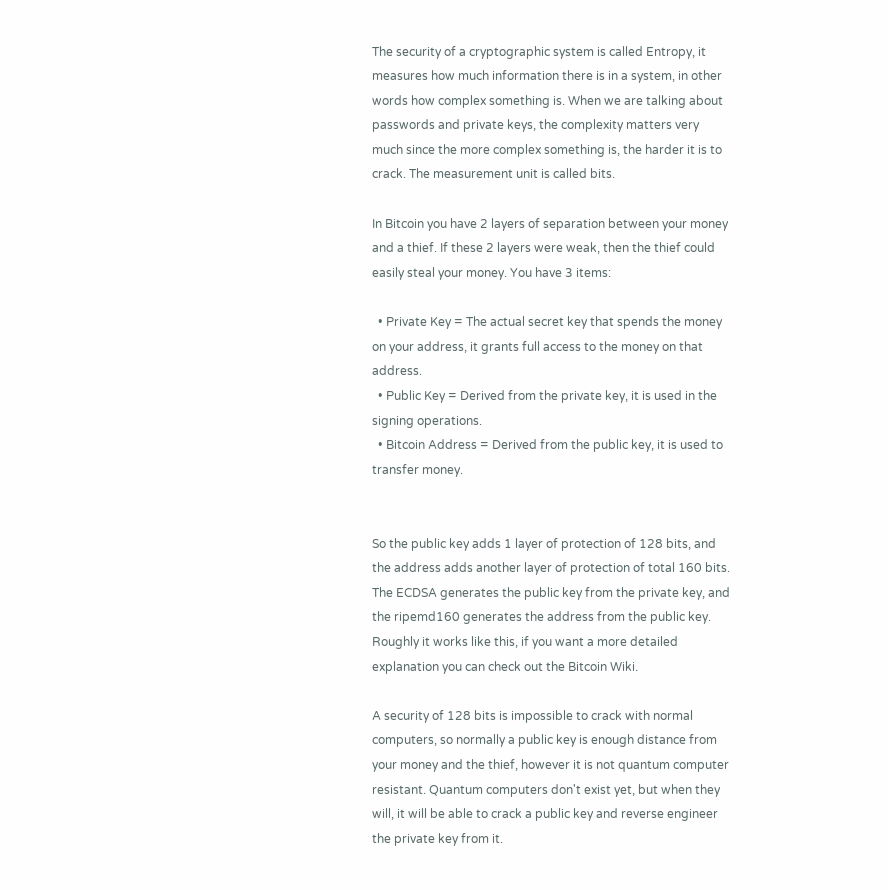The security of a cryptographic system is called Entropy, it measures how much information there is in a system, in other words how complex something is. When we are talking about passwords and private keys, the complexity matters very much since the more complex something is, the harder it is to crack. The measurement unit is called bits.

In Bitcoin you have 2 layers of separation between your money and a thief. If these 2 layers were weak, then the thief could easily steal your money. You have 3 items:

  • Private Key = The actual secret key that spends the money on your address, it grants full access to the money on that address.
  • Public Key = Derived from the private key, it is used in the signing operations.
  • Bitcoin Address = Derived from the public key, it is used to transfer money.


So the public key adds 1 layer of protection of 128 bits, and the address adds another layer of protection of total 160 bits. The ECDSA generates the public key from the private key, and the ripemd160 generates the address from the public key. Roughly it works like this, if you want a more detailed explanation you can check out the Bitcoin Wiki.

A security of 128 bits is impossible to crack with normal computers, so normally a public key is enough distance from your money and the thief, however it is not quantum computer resistant. Quantum computers don't exist yet, but when they will, it will be able to crack a public key and reverse engineer the private key from it.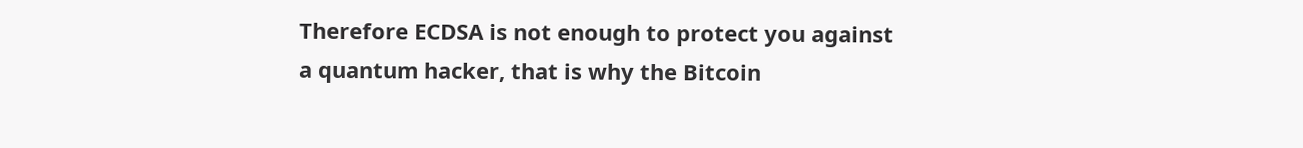Therefore ECDSA is not enough to protect you against a quantum hacker, that is why the Bitcoin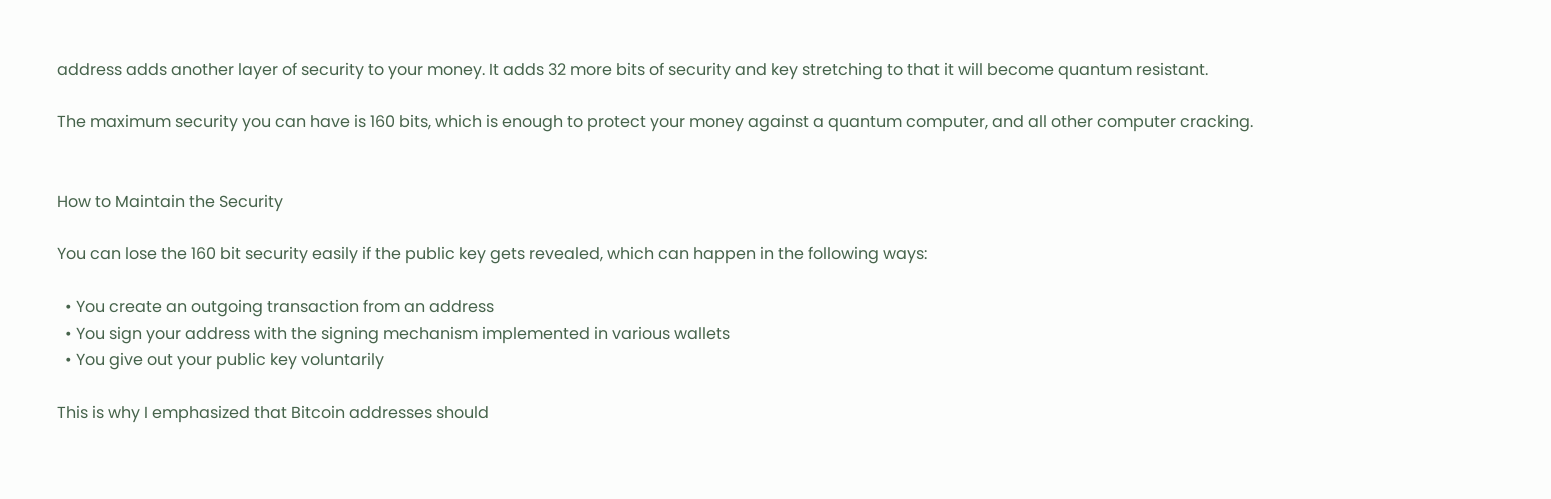address adds another layer of security to your money. It adds 32 more bits of security and key stretching to that it will become quantum resistant.

The maximum security you can have is 160 bits, which is enough to protect your money against a quantum computer, and all other computer cracking.


How to Maintain the Security

You can lose the 160 bit security easily if the public key gets revealed, which can happen in the following ways:

  • You create an outgoing transaction from an address
  • You sign your address with the signing mechanism implemented in various wallets
  • You give out your public key voluntarily

This is why I emphasized that Bitcoin addresses should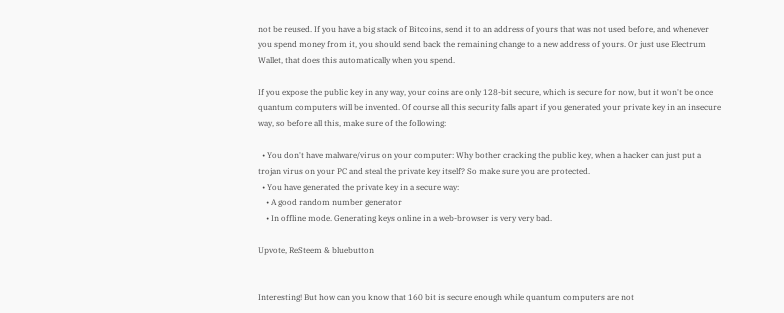not be reused. If you have a big stack of Bitcoins, send it to an address of yours that was not used before, and whenever you spend money from it, you should send back the remaining change to a new address of yours. Or just use Electrum Wallet, that does this automatically when you spend.

If you expose the public key in any way, your coins are only 128-bit secure, which is secure for now, but it won't be once quantum computers will be invented. Of course all this security falls apart if you generated your private key in an insecure way, so before all this, make sure of the following:

  • You don't have malware/virus on your computer: Why bother cracking the public key, when a hacker can just put a trojan virus on your PC and steal the private key itself? So make sure you are protected.
  • You have generated the private key in a secure way:
    • A good random number generator
    • In offline mode. Generating keys online in a web-browser is very very bad.

Upvote, ReSteem & bluebutton


Interesting! But how can you know that 160 bit is secure enough while quantum computers are not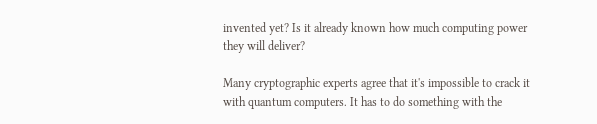invented yet? Is it already known how much computing power they will deliver?

Many cryptographic experts agree that it's impossible to crack it with quantum computers. It has to do something with the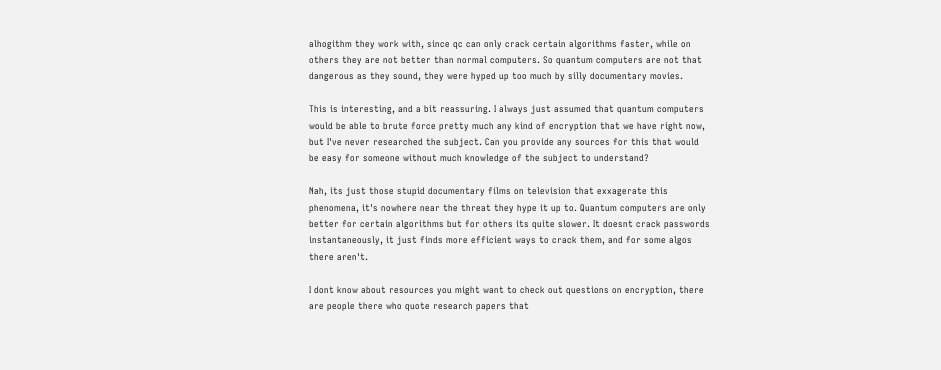alhogithm they work with, since qc can only crack certain algorithms faster, while on others they are not better than normal computers. So quantum computers are not that dangerous as they sound, they were hyped up too much by silly documentary movies.

This is interesting, and a bit reassuring. I always just assumed that quantum computers would be able to brute force pretty much any kind of encryption that we have right now, but I've never researched the subject. Can you provide any sources for this that would be easy for someone without much knowledge of the subject to understand?

Nah, its just those stupid documentary films on television that exxagerate this phenomena, it's nowhere near the threat they hype it up to. Quantum computers are only better for certain algorithms but for others its quite slower. It doesnt crack passwords instantaneously, it just finds more efficient ways to crack them, and for some algos there aren't.

I dont know about resources you might want to check out questions on encryption, there are people there who quote research papers that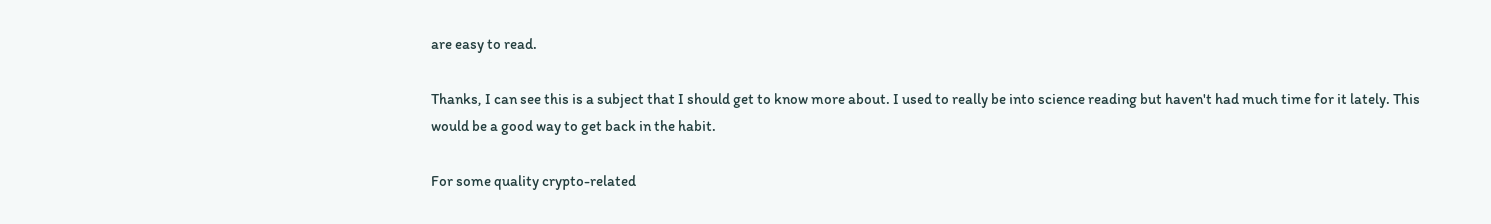are easy to read.

Thanks, I can see this is a subject that I should get to know more about. I used to really be into science reading but haven't had much time for it lately. This would be a good way to get back in the habit.

For some quality crypto-related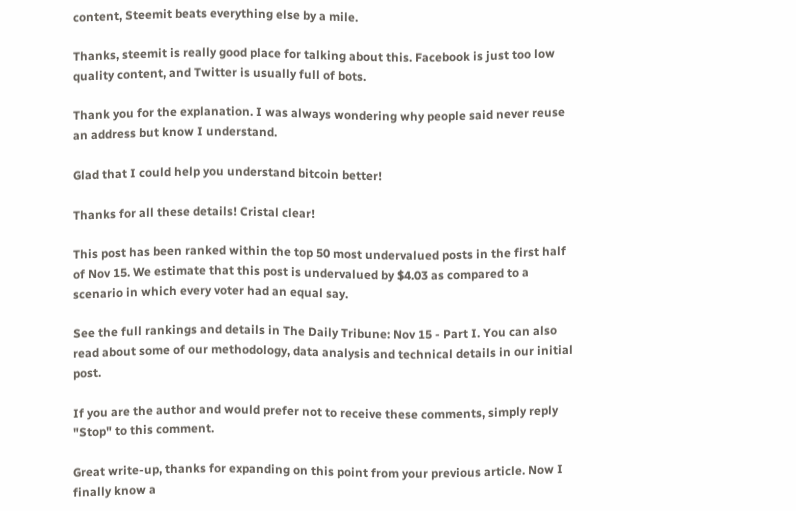content, Steemit beats everything else by a mile.

Thanks, steemit is really good place for talking about this. Facebook is just too low quality content, and Twitter is usually full of bots.

Thank you for the explanation. I was always wondering why people said never reuse an address but know I understand.

Glad that I could help you understand bitcoin better!

Thanks for all these details! Cristal clear!

This post has been ranked within the top 50 most undervalued posts in the first half of Nov 15. We estimate that this post is undervalued by $4.03 as compared to a scenario in which every voter had an equal say.

See the full rankings and details in The Daily Tribune: Nov 15 - Part I. You can also read about some of our methodology, data analysis and technical details in our initial post.

If you are the author and would prefer not to receive these comments, simply reply "Stop" to this comment.

Great write-up, thanks for expanding on this point from your previous article. Now I finally know a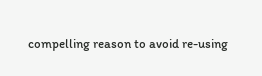compelling reason to avoid re-using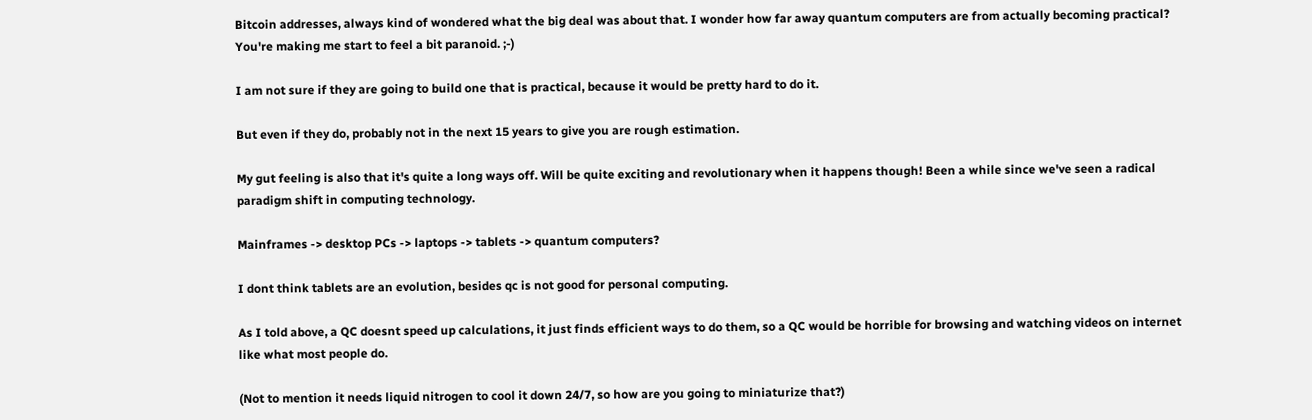Bitcoin addresses, always kind of wondered what the big deal was about that. I wonder how far away quantum computers are from actually becoming practical? You're making me start to feel a bit paranoid. ;-)

I am not sure if they are going to build one that is practical, because it would be pretty hard to do it.

But even if they do, probably not in the next 15 years to give you are rough estimation.

My gut feeling is also that it's quite a long ways off. Will be quite exciting and revolutionary when it happens though! Been a while since we've seen a radical paradigm shift in computing technology.

Mainframes -> desktop PCs -> laptops -> tablets -> quantum computers?

I dont think tablets are an evolution, besides qc is not good for personal computing.

As I told above, a QC doesnt speed up calculations, it just finds efficient ways to do them, so a QC would be horrible for browsing and watching videos on internet like what most people do.

(Not to mention it needs liquid nitrogen to cool it down 24/7, so how are you going to miniaturize that?)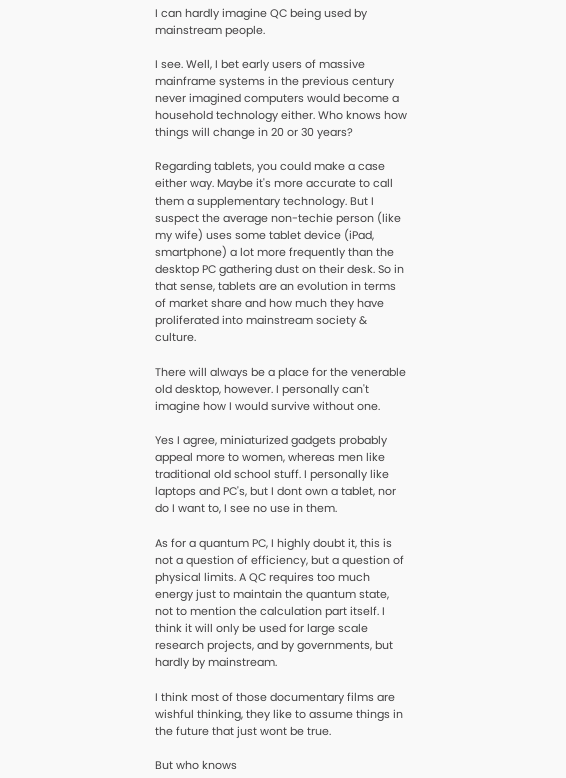I can hardly imagine QC being used by mainstream people.

I see. Well, I bet early users of massive mainframe systems in the previous century never imagined computers would become a household technology either. Who knows how things will change in 20 or 30 years?

Regarding tablets, you could make a case either way. Maybe it's more accurate to call them a supplementary technology. But I suspect the average non-techie person (like my wife) uses some tablet device (iPad, smartphone) a lot more frequently than the desktop PC gathering dust on their desk. So in that sense, tablets are an evolution in terms of market share and how much they have proliferated into mainstream society & culture.

There will always be a place for the venerable old desktop, however. I personally can't imagine how I would survive without one.

Yes I agree, miniaturized gadgets probably appeal more to women, whereas men like traditional old school stuff. I personally like laptops and PC's, but I dont own a tablet, nor do I want to, I see no use in them.

As for a quantum PC, I highly doubt it, this is not a question of efficiency, but a question of physical limits. A QC requires too much energy just to maintain the quantum state, not to mention the calculation part itself. I think it will only be used for large scale research projects, and by governments, but hardly by mainstream.

I think most of those documentary films are wishful thinking, they like to assume things in the future that just wont be true.

But who knows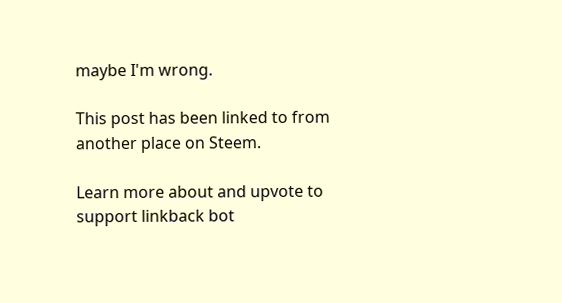maybe I'm wrong.

This post has been linked to from another place on Steem.

Learn more about and upvote to support linkback bot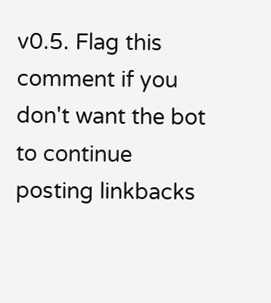v0.5. Flag this comment if you don't want the bot to continue posting linkbacks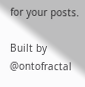for your posts.

Built by @ontofractal